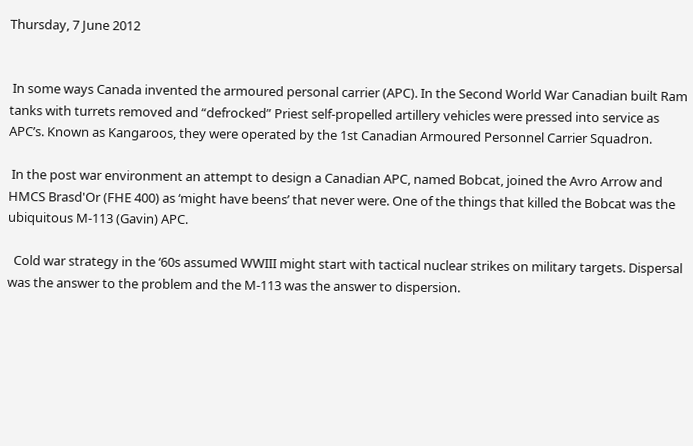Thursday, 7 June 2012


 In some ways Canada invented the armoured personal carrier (APC). In the Second World War Canadian built Ram tanks with turrets removed and “defrocked” Priest self-propelled artillery vehicles were pressed into service as APC’s. Known as Kangaroos, they were operated by the 1st Canadian Armoured Personnel Carrier Squadron.

 In the post war environment an attempt to design a Canadian APC, named Bobcat, joined the Avro Arrow and HMCS Brasd'Or (FHE 400) as ‘might have beens’ that never were. One of the things that killed the Bobcat was the ubiquitous M-113 (Gavin) APC.

  Cold war strategy in the ‘60s assumed WWIII might start with tactical nuclear strikes on military targets. Dispersal was the answer to the problem and the M-113 was the answer to dispersion.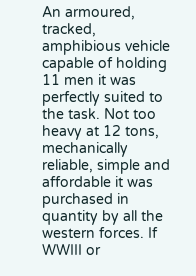An armoured, tracked, amphibious vehicle capable of holding 11 men it was perfectly suited to the task. Not too heavy at 12 tons, mechanically reliable, simple and affordable it was purchased in quantity by all the western forces. If WWIII or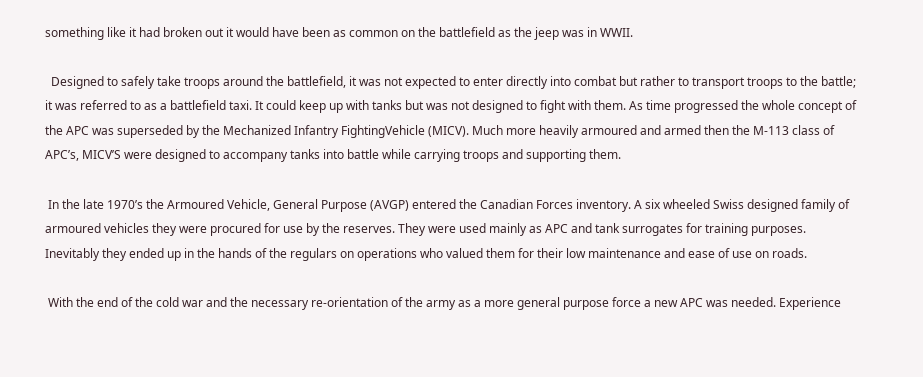something like it had broken out it would have been as common on the battlefield as the jeep was in WWII.

  Designed to safely take troops around the battlefield, it was not expected to enter directly into combat but rather to transport troops to the battle; it was referred to as a battlefield taxi. It could keep up with tanks but was not designed to fight with them. As time progressed the whole concept of the APC was superseded by the Mechanized Infantry FightingVehicle (MICV). Much more heavily armoured and armed then the M-113 class of APC’s, MICV’S were designed to accompany tanks into battle while carrying troops and supporting them.

 In the late 1970’s the Armoured Vehicle, General Purpose (AVGP) entered the Canadian Forces inventory. A six wheeled Swiss designed family of armoured vehicles they were procured for use by the reserves. They were used mainly as APC and tank surrogates for training purposes. Inevitably they ended up in the hands of the regulars on operations who valued them for their low maintenance and ease of use on roads.

 With the end of the cold war and the necessary re-orientation of the army as a more general purpose force a new APC was needed. Experience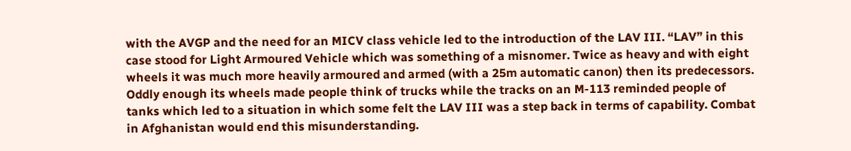with the AVGP and the need for an MICV class vehicle led to the introduction of the LAV III. “LAV” in this case stood for Light Armoured Vehicle which was something of a misnomer. Twice as heavy and with eight wheels it was much more heavily armoured and armed (with a 25m automatic canon) then its predecessors. Oddly enough its wheels made people think of trucks while the tracks on an M-113 reminded people of tanks which led to a situation in which some felt the LAV III was a step back in terms of capability. Combat in Afghanistan would end this misunderstanding.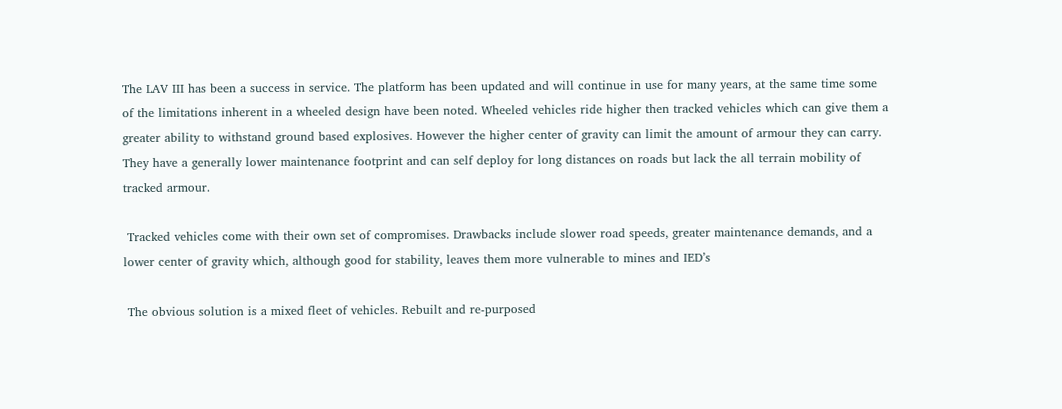The LAV III has been a success in service. The platform has been updated and will continue in use for many years, at the same time some of the limitations inherent in a wheeled design have been noted. Wheeled vehicles ride higher then tracked vehicles which can give them a greater ability to withstand ground based explosives. However the higher center of gravity can limit the amount of armour they can carry. They have a generally lower maintenance footprint and can self deploy for long distances on roads but lack the all terrain mobility of tracked armour.

 Tracked vehicles come with their own set of compromises. Drawbacks include slower road speeds, greater maintenance demands, and a lower center of gravity which, although good for stability, leaves them more vulnerable to mines and IED’s

 The obvious solution is a mixed fleet of vehicles. Rebuilt and re-purposed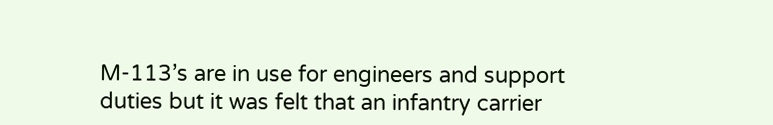M-113’s are in use for engineers and support duties but it was felt that an infantry carrier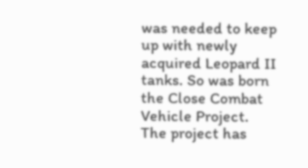was needed to keep up with newly acquired Leopard II tanks. So was born the Close Combat Vehicle Project. The project has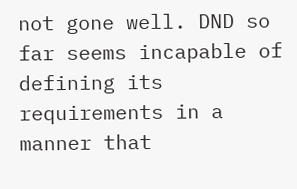not gone well. DND so far seems incapable of defining its requirements in a manner that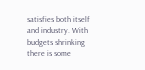satisfies both itself and industry. With budgets shrinking there is some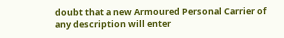doubt that a new Armoured Personal Carrier of any description will enter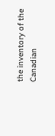the inventory of the Canadian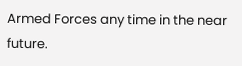Armed Forces any time in the near future.